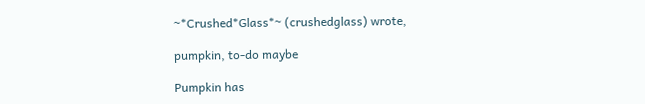~*Crushed*Glass*~ (crushedglass) wrote,

pumpkin, to-do maybe

Pumpkin has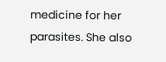medicine for her parasites. She also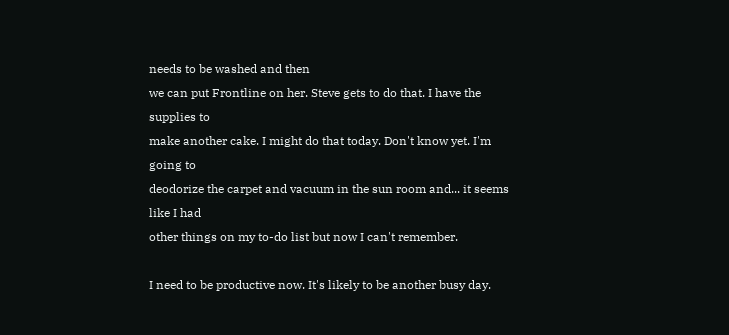needs to be washed and then
we can put Frontline on her. Steve gets to do that. I have the supplies to
make another cake. I might do that today. Don't know yet. I'm going to
deodorize the carpet and vacuum in the sun room and... it seems like I had
other things on my to-do list but now I can't remember.

I need to be productive now. It's likely to be another busy day.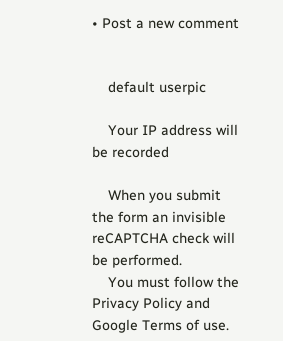• Post a new comment


    default userpic

    Your IP address will be recorded

    When you submit the form an invisible reCAPTCHA check will be performed.
    You must follow the Privacy Policy and Google Terms of use.